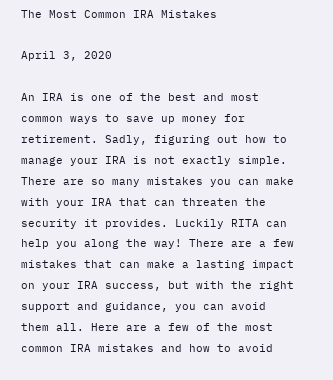The Most Common IRA Mistakes

April 3, 2020

An IRA is one of the best and most common ways to save up money for retirement. Sadly, figuring out how to manage your IRA is not exactly simple. There are so many mistakes you can make with your IRA that can threaten the security it provides. Luckily RITA can help you along the way! There are a few mistakes that can make a lasting impact on your IRA success, but with the right support and guidance, you can avoid them all. Here are a few of the most common IRA mistakes and how to avoid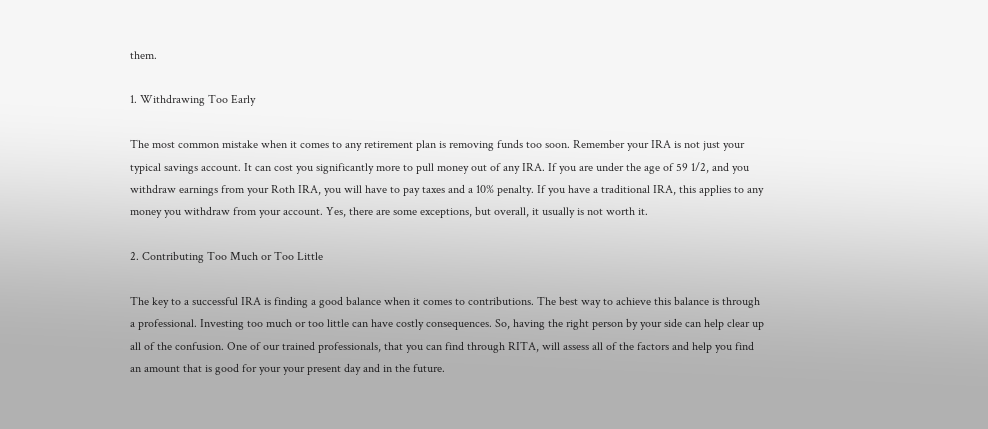them.

1. Withdrawing Too Early

The most common mistake when it comes to any retirement plan is removing funds too soon. Remember your IRA is not just your typical savings account. It can cost you significantly more to pull money out of any IRA. If you are under the age of 59 1/2, and you withdraw earnings from your Roth IRA, you will have to pay taxes and a 10% penalty. If you have a traditional IRA, this applies to any money you withdraw from your account. Yes, there are some exceptions, but overall, it usually is not worth it.

2. Contributing Too Much or Too Little

The key to a successful IRA is finding a good balance when it comes to contributions. The best way to achieve this balance is through a professional. Investing too much or too little can have costly consequences. So, having the right person by your side can help clear up all of the confusion. One of our trained professionals, that you can find through RITA, will assess all of the factors and help you find an amount that is good for your your present day and in the future.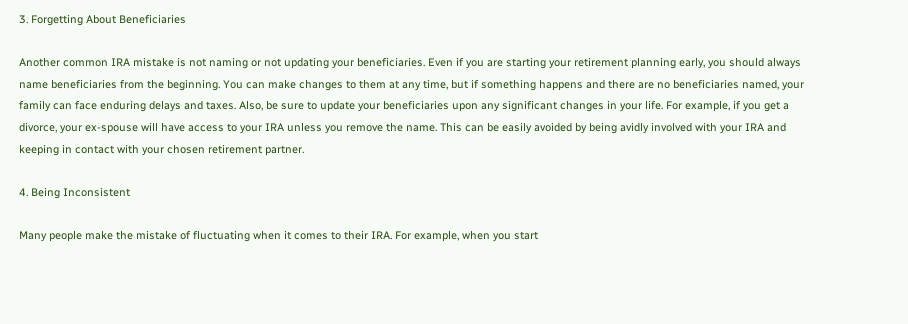3. Forgetting About Beneficiaries

Another common IRA mistake is not naming or not updating your beneficiaries. Even if you are starting your retirement planning early, you should always name beneficiaries from the beginning. You can make changes to them at any time, but if something happens and there are no beneficiaries named, your family can face enduring delays and taxes. Also, be sure to update your beneficiaries upon any significant changes in your life. For example, if you get a divorce, your ex-spouse will have access to your IRA unless you remove the name. This can be easily avoided by being avidly involved with your IRA and keeping in contact with your chosen retirement partner.

4. Being Inconsistent

Many people make the mistake of fluctuating when it comes to their IRA. For example, when you start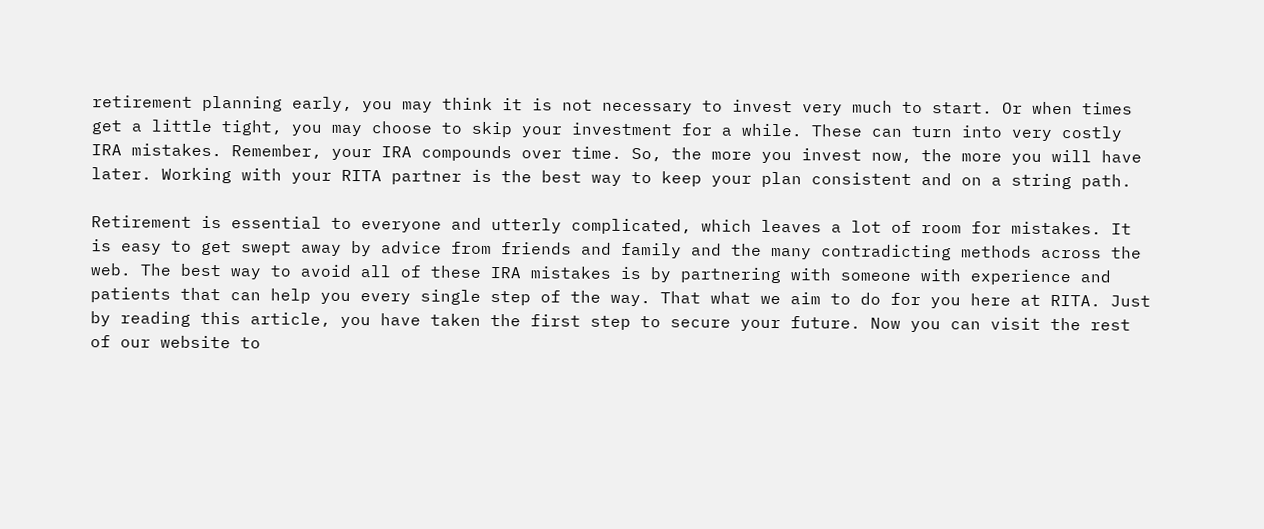retirement planning early, you may think it is not necessary to invest very much to start. Or when times get a little tight, you may choose to skip your investment for a while. These can turn into very costly IRA mistakes. Remember, your IRA compounds over time. So, the more you invest now, the more you will have later. Working with your RITA partner is the best way to keep your plan consistent and on a string path.

Retirement is essential to everyone and utterly complicated, which leaves a lot of room for mistakes. It is easy to get swept away by advice from friends and family and the many contradicting methods across the web. The best way to avoid all of these IRA mistakes is by partnering with someone with experience and patients that can help you every single step of the way. That what we aim to do for you here at RITA. Just by reading this article, you have taken the first step to secure your future. Now you can visit the rest of our website to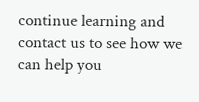continue learning and contact us to see how we can help you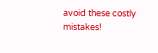avoid these costly mistakes!